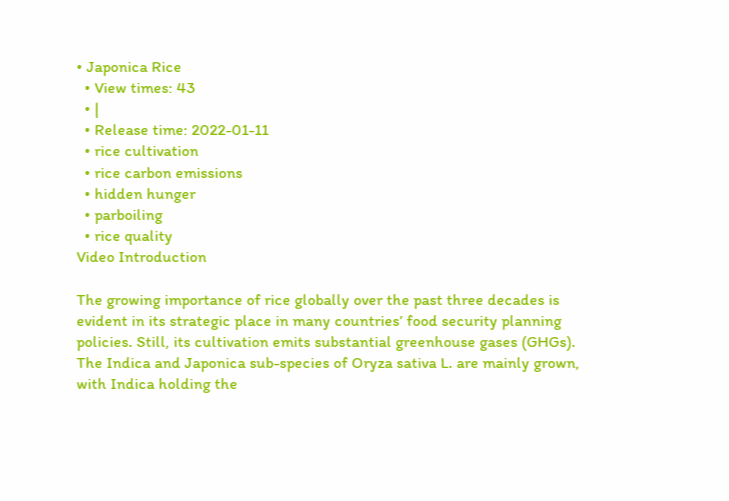• Japonica Rice
  • View times: 43
  • |
  • Release time: 2022-01-11
  • rice cultivation
  • rice carbon emissions
  • hidden hunger
  • parboiling
  • rice quality
Video Introduction

The growing importance of rice globally over the past three decades is evident in its strategic place in many countries’ food security planning policies. Still, its cultivation emits substantial greenhouse gases (GHGs). The Indica and Japonica sub-species of Oryza sativa L. are mainly grown, with Indica holding the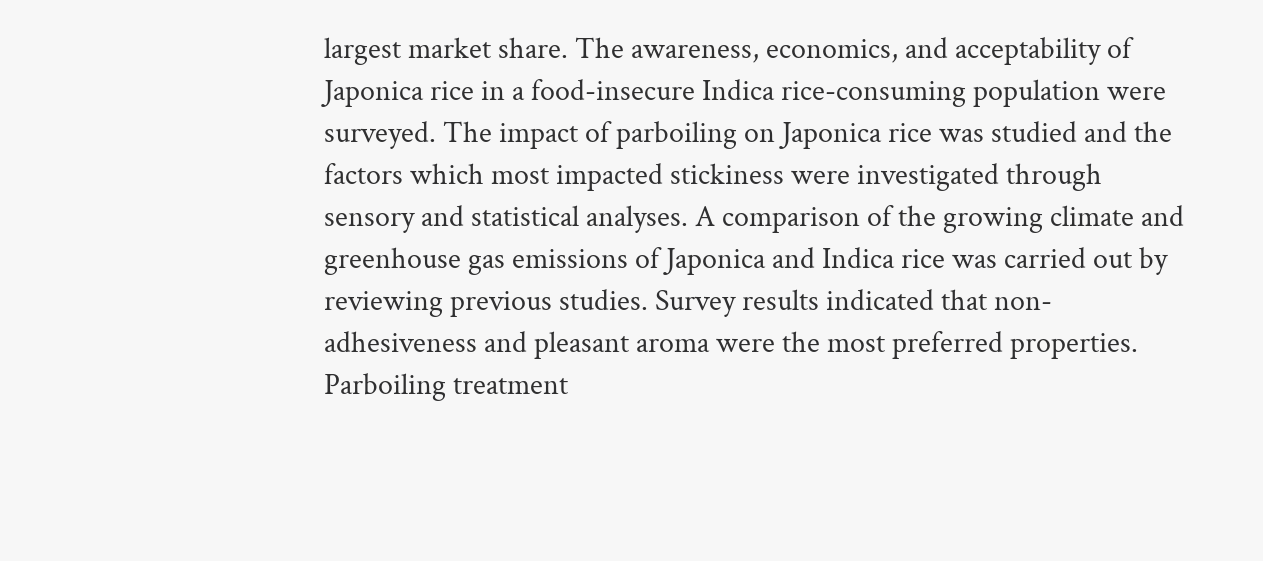largest market share. The awareness, economics, and acceptability of Japonica rice in a food-insecure Indica rice-consuming population were surveyed. The impact of parboiling on Japonica rice was studied and the factors which most impacted stickiness were investigated through sensory and statistical analyses. A comparison of the growing climate and greenhouse gas emissions of Japonica and Indica rice was carried out by reviewing previous studies. Survey results indicated that non-adhesiveness and pleasant aroma were the most preferred properties. Parboiling treatment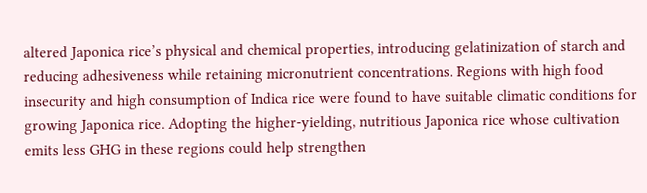altered Japonica rice’s physical and chemical properties, introducing gelatinization of starch and reducing adhesiveness while retaining micronutrient concentrations. Regions with high food insecurity and high consumption of Indica rice were found to have suitable climatic conditions for growing Japonica rice. Adopting the higher-yielding, nutritious Japonica rice whose cultivation emits less GHG in these regions could help strengthen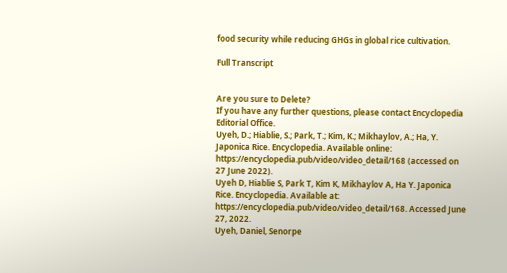food security while reducing GHGs in global rice cultivation.

Full Transcript


Are you sure to Delete?
If you have any further questions, please contact Encyclopedia Editorial Office.
Uyeh, D.; Hiablie, S.; Park, T.; Kim, K.; Mikhaylov, A.; Ha, Y. Japonica Rice. Encyclopedia. Available online: https://encyclopedia.pub/video/video_detail/168 (accessed on 27 June 2022).
Uyeh D, Hiablie S, Park T, Kim K, Mikhaylov A, Ha Y. Japonica Rice. Encyclopedia. Available at: https://encyclopedia.pub/video/video_detail/168. Accessed June 27, 2022.
Uyeh, Daniel, Senorpe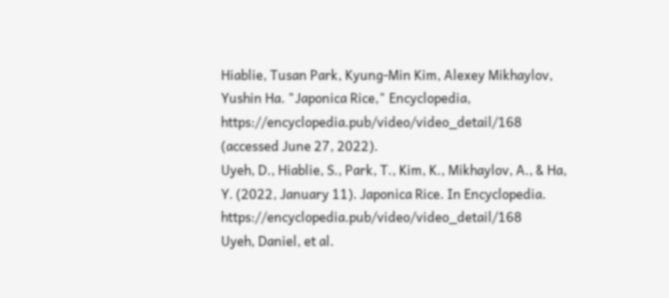Hiablie, Tusan Park, Kyung-Min Kim, Alexey Mikhaylov, Yushin Ha. "Japonica Rice," Encyclopedia, https://encyclopedia.pub/video/video_detail/168 (accessed June 27, 2022).
Uyeh, D., Hiablie, S., Park, T., Kim, K., Mikhaylov, A., & Ha, Y. (2022, January 11). Japonica Rice. In Encyclopedia. https://encyclopedia.pub/video/video_detail/168
Uyeh, Daniel, et al.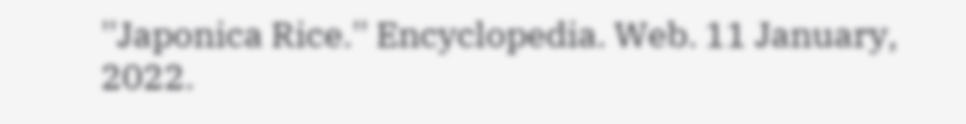''Japonica Rice.'' Encyclopedia. Web. 11 January, 2022.